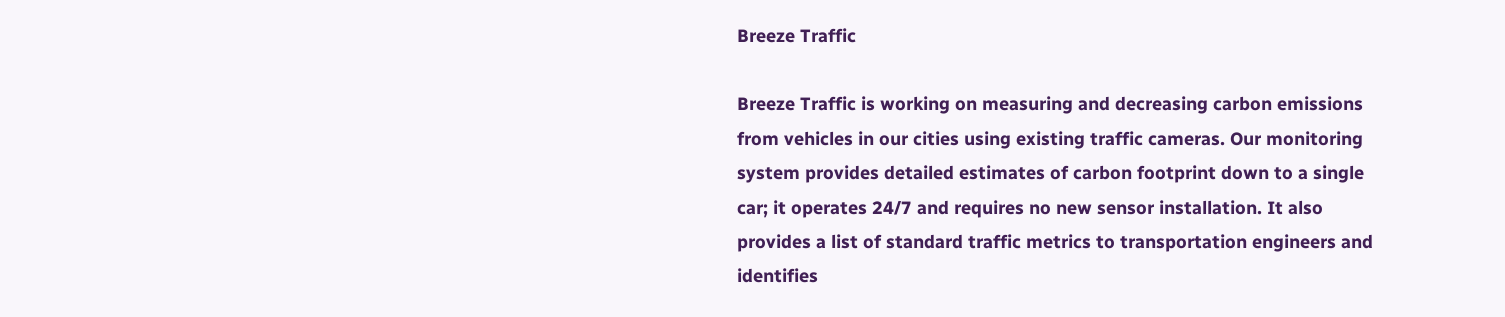Breeze Traffic

Breeze Traffic is working on measuring and decreasing carbon emissions from vehicles in our cities using existing traffic cameras. Our monitoring system provides detailed estimates of carbon footprint down to a single car; it operates 24/7 and requires no new sensor installation. It also provides a list of standard traffic metrics to transportation engineers and identifies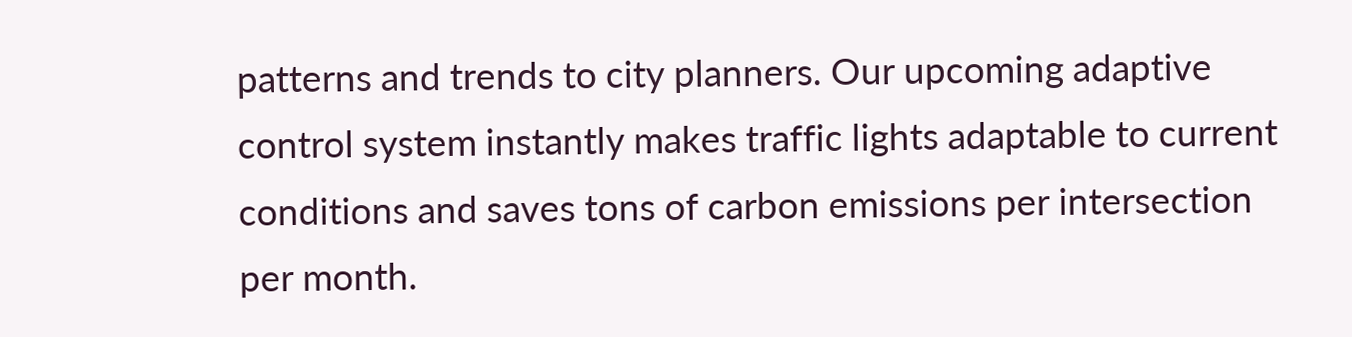patterns and trends to city planners. Our upcoming adaptive control system instantly makes traffic lights adaptable to current conditions and saves tons of carbon emissions per intersection per month.